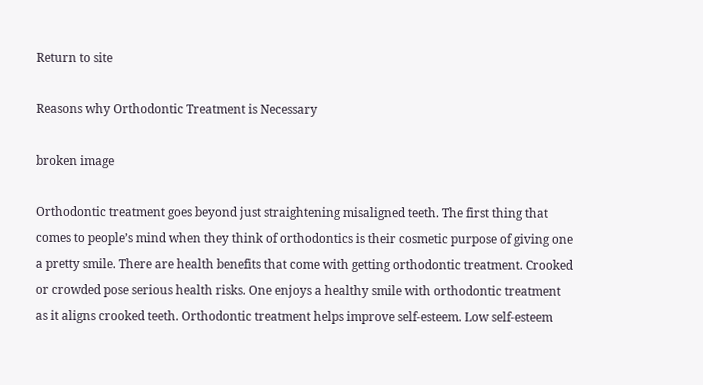Return to site

Reasons why Orthodontic Treatment is Necessary

broken image

Orthodontic treatment goes beyond just straightening misaligned teeth. The first thing that comes to people’s mind when they think of orthodontics is their cosmetic purpose of giving one a pretty smile. There are health benefits that come with getting orthodontic treatment. Crooked or crowded pose serious health risks. One enjoys a healthy smile with orthodontic treatment as it aligns crooked teeth. Orthodontic treatment helps improve self-esteem. Low self-esteem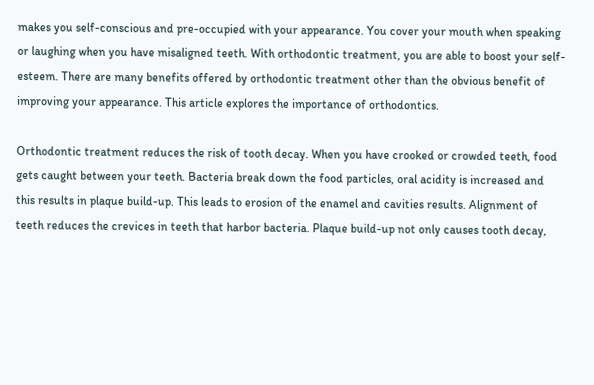makes you self-conscious and pre-occupied with your appearance. You cover your mouth when speaking or laughing when you have misaligned teeth. With orthodontic treatment, you are able to boost your self-esteem. There are many benefits offered by orthodontic treatment other than the obvious benefit of improving your appearance. This article explores the importance of orthodontics.

Orthodontic treatment reduces the risk of tooth decay. When you have crooked or crowded teeth, food gets caught between your teeth. Bacteria break down the food particles, oral acidity is increased and this results in plaque build-up. This leads to erosion of the enamel and cavities results. Alignment of teeth reduces the crevices in teeth that harbor bacteria. Plaque build-up not only causes tooth decay,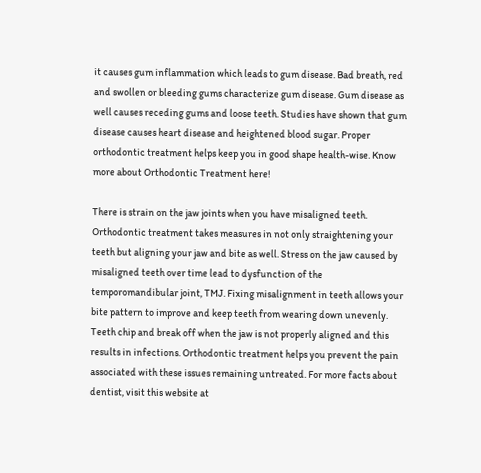it causes gum inflammation which leads to gum disease. Bad breath, red and swollen or bleeding gums characterize gum disease. Gum disease as well causes receding gums and loose teeth. Studies have shown that gum disease causes heart disease and heightened blood sugar. Proper orthodontic treatment helps keep you in good shape health-wise. Know more about Orthodontic Treatment here!

There is strain on the jaw joints when you have misaligned teeth. Orthodontic treatment takes measures in not only straightening your teeth but aligning your jaw and bite as well. Stress on the jaw caused by misaligned teeth over time lead to dysfunction of the temporomandibular joint, TMJ. Fixing misalignment in teeth allows your bite pattern to improve and keep teeth from wearing down unevenly. Teeth chip and break off when the jaw is not properly aligned and this results in infections. Orthodontic treatment helps you prevent the pain associated with these issues remaining untreated. For more facts about dentist, visit this website at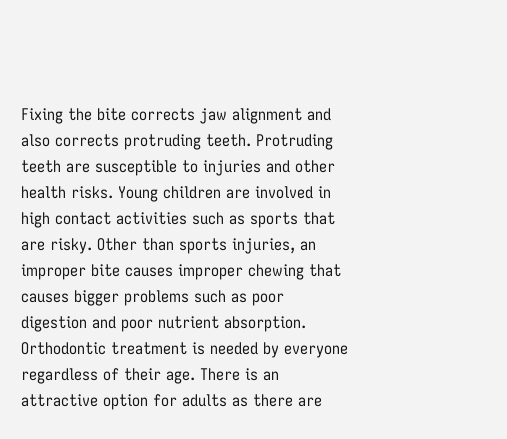Fixing the bite corrects jaw alignment and also corrects protruding teeth. Protruding teeth are susceptible to injuries and other health risks. Young children are involved in high contact activities such as sports that are risky. Other than sports injuries, an improper bite causes improper chewing that causes bigger problems such as poor digestion and poor nutrient absorption. Orthodontic treatment is needed by everyone regardless of their age. There is an attractive option for adults as there are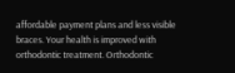affordable payment plans and less visible braces. Your health is improved with orthodontic treatment. Orthodontic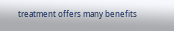treatment offers many benefits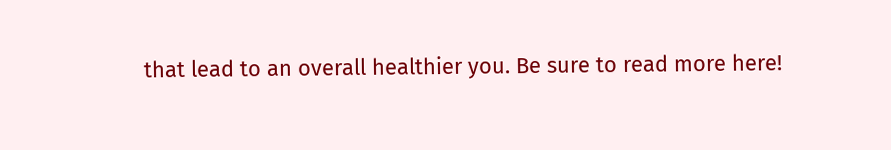that lead to an overall healthier you. Be sure to read more here!